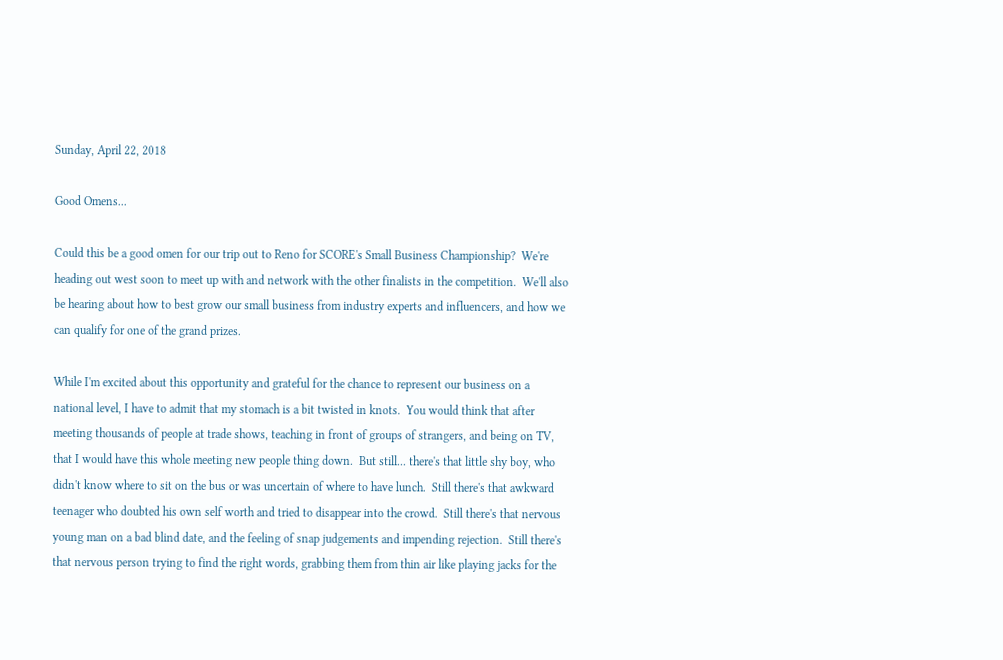Sunday, April 22, 2018

Good Omens...

Could this be a good omen for our trip out to Reno for SCORE's Small Business Championship?  We're heading out west soon to meet up with and network with the other finalists in the competition.  We'll also be hearing about how to best grow our small business from industry experts and influencers, and how we can qualify for one of the grand prizes.

While I'm excited about this opportunity and grateful for the chance to represent our business on a national level, I have to admit that my stomach is a bit twisted in knots.  You would think that after meeting thousands of people at trade shows, teaching in front of groups of strangers, and being on TV, that I would have this whole meeting new people thing down.  But still... there's that little shy boy, who didn't know where to sit on the bus or was uncertain of where to have lunch.  Still there's that awkward teenager who doubted his own self worth and tried to disappear into the crowd.  Still there's that nervous young man on a bad blind date, and the feeling of snap judgements and impending rejection.  Still there's that nervous person trying to find the right words, grabbing them from thin air like playing jacks for the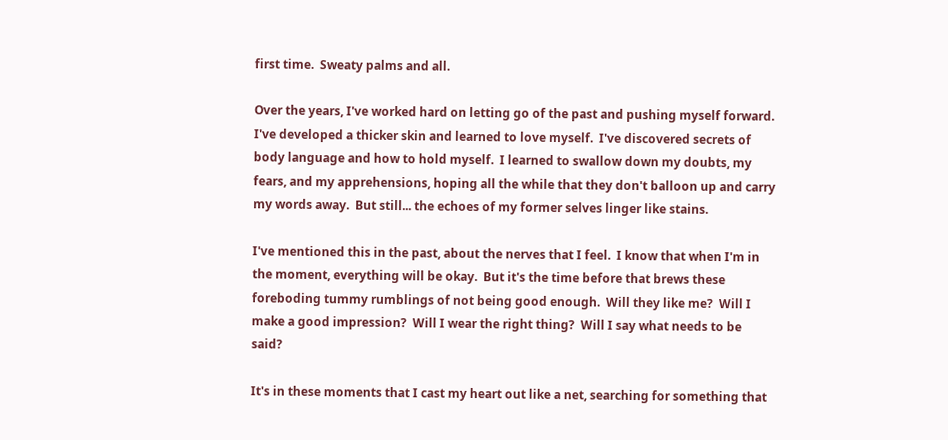first time.  Sweaty palms and all.

Over the years, I've worked hard on letting go of the past and pushing myself forward.  I've developed a thicker skin and learned to love myself.  I've discovered secrets of body language and how to hold myself.  I learned to swallow down my doubts, my fears, and my apprehensions, hoping all the while that they don't balloon up and carry my words away.  But still... the echoes of my former selves linger like stains.

I've mentioned this in the past, about the nerves that I feel.  I know that when I'm in the moment, everything will be okay.  But it's the time before that brews these foreboding tummy rumblings of not being good enough.  Will they like me?  Will I make a good impression?  Will I wear the right thing?  Will I say what needs to be said?

It's in these moments that I cast my heart out like a net, searching for something that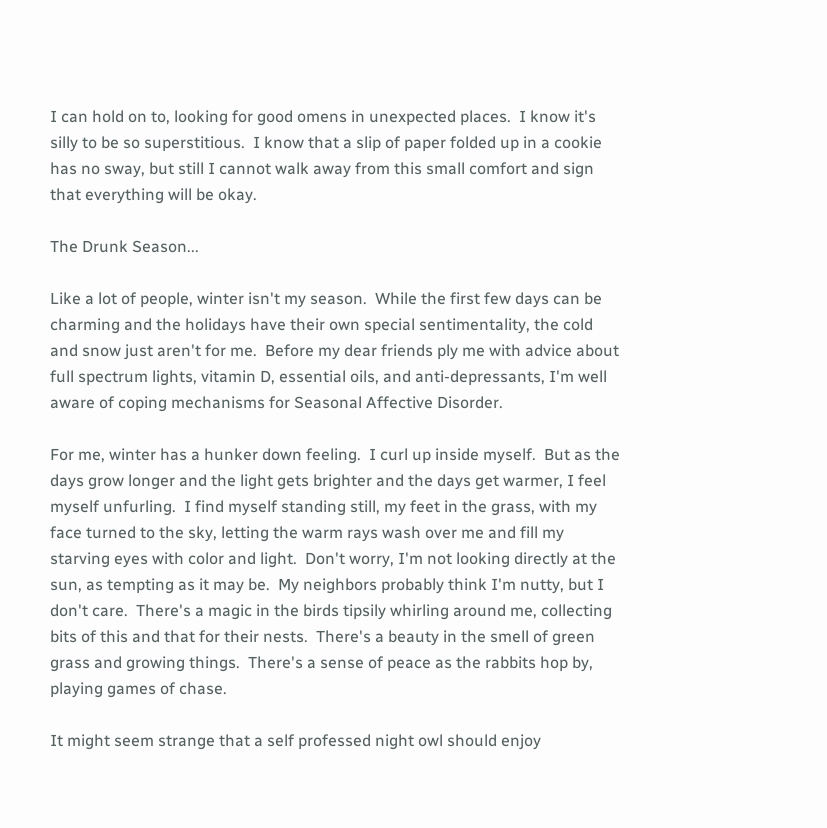I can hold on to, looking for good omens in unexpected places.  I know it's silly to be so superstitious.  I know that a slip of paper folded up in a cookie has no sway, but still I cannot walk away from this small comfort and sign that everything will be okay.

The Drunk Season...

Like a lot of people, winter isn't my season.  While the first few days can be charming and the holidays have their own special sentimentality, the cold and snow just aren't for me.  Before my dear friends ply me with advice about full spectrum lights, vitamin D, essential oils, and anti-depressants, I'm well aware of coping mechanisms for Seasonal Affective Disorder.

For me, winter has a hunker down feeling.  I curl up inside myself.  But as the days grow longer and the light gets brighter and the days get warmer, I feel myself unfurling.  I find myself standing still, my feet in the grass, with my face turned to the sky, letting the warm rays wash over me and fill my starving eyes with color and light.  Don't worry, I'm not looking directly at the sun, as tempting as it may be.  My neighbors probably think I'm nutty, but I don't care.  There's a magic in the birds tipsily whirling around me, collecting bits of this and that for their nests.  There's a beauty in the smell of green grass and growing things.  There's a sense of peace as the rabbits hop by, playing games of chase.

It might seem strange that a self professed night owl should enjoy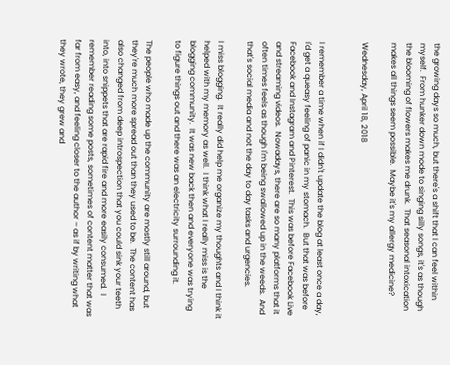the growing days so much, but there's a shift that I can feel within myself.  From hunker down mode to singing silly songs, it's as though the blooming of flowers makes me drunk.  That seasonal intoxication makes all things seem possible.  Maybe it's my allergy medicine?

Wednesday, April 18, 2018


I remember a time when if I didn't update the blog at least once a day, I'd get a queasy feeling of panic in my stomach.  But that was before Facebook and Instagram and Pinterest.  This was before Facebook Live and streaming videos.  Nowadays, there are so many platforms that it often times feels as though I'm being swallowed up in the weeds.  And that's social media and not the day to day tasks and urgencies.

I miss blogging.  It really did help me organize my thoughts and I think it helped with my memory as well.  I think what I really miss is the blogging community.  It was new back then and everyone was trying to figure things out and there was an electricity surrounding it.

The people who made up the community are mostly still around, but they're much more spread out than they used to be.  The content has also changed from deep introspection that you could sink your teeth into, into snippets that are rapid fire and more easily consumed.  I remember reading some posts, sometimes of content matter that was far from easy, and feeling closer to the author – as if by writing what they wrote, they grew and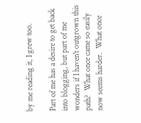by me reading it, I grew too.

Part of me has a desire to get back into blogging, but part of me wonders if I haven't outgrown this path?  What once came so easily now seems harder.  What once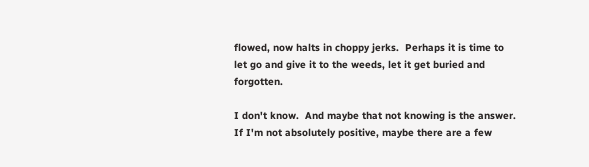flowed, now halts in choppy jerks.  Perhaps it is time to let go and give it to the weeds, let it get buried and forgotten.

I don't know.  And maybe that not knowing is the answer.  If I'm not absolutely positive, maybe there are a few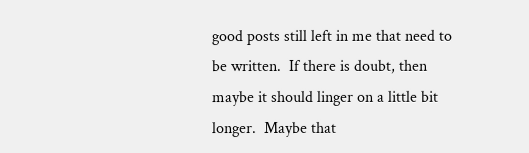good posts still left in me that need to be written.  If there is doubt, then maybe it should linger on a little bit longer.  Maybe that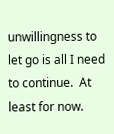unwillingness to let go is all I need to continue.  At least for now.